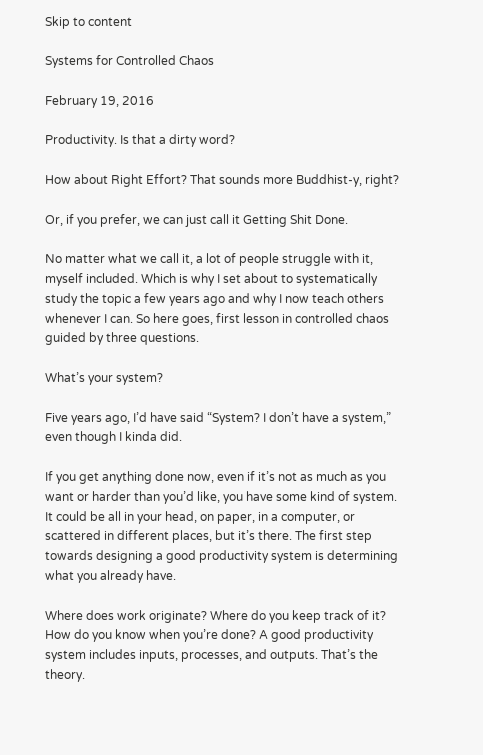Skip to content

Systems for Controlled Chaos

February 19, 2016

Productivity. Is that a dirty word?

How about Right Effort? That sounds more Buddhist-y, right?

Or, if you prefer, we can just call it Getting Shit Done.

No matter what we call it, a lot of people struggle with it, myself included. Which is why I set about to systematically study the topic a few years ago and why I now teach others whenever I can. So here goes, first lesson in controlled chaos guided by three questions.

What’s your system?

Five years ago, I’d have said “System? I don’t have a system,” even though I kinda did.

If you get anything done now, even if it’s not as much as you want or harder than you’d like, you have some kind of system. It could be all in your head, on paper, in a computer, or scattered in different places, but it’s there. The first step towards designing a good productivity system is determining what you already have.

Where does work originate? Where do you keep track of it? How do you know when you’re done? A good productivity system includes inputs, processes, and outputs. That’s the theory.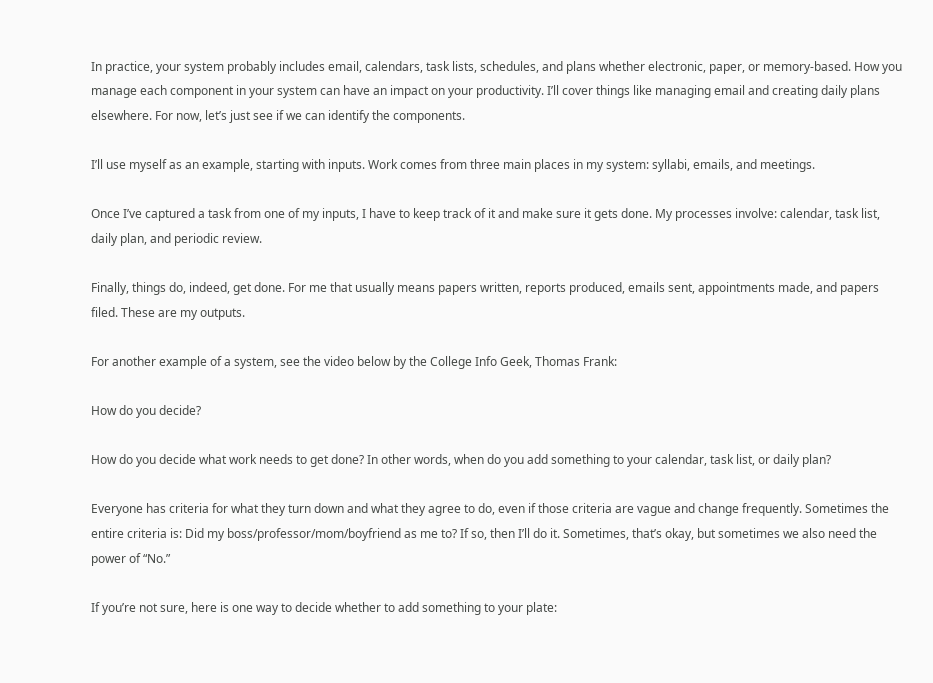In practice, your system probably includes email, calendars, task lists, schedules, and plans whether electronic, paper, or memory-based. How you manage each component in your system can have an impact on your productivity. I’ll cover things like managing email and creating daily plans elsewhere. For now, let’s just see if we can identify the components.

I’ll use myself as an example, starting with inputs. Work comes from three main places in my system: syllabi, emails, and meetings.

Once I’ve captured a task from one of my inputs, I have to keep track of it and make sure it gets done. My processes involve: calendar, task list, daily plan, and periodic review.

Finally, things do, indeed, get done. For me that usually means papers written, reports produced, emails sent, appointments made, and papers filed. These are my outputs.

For another example of a system, see the video below by the College Info Geek, Thomas Frank:

How do you decide?

How do you decide what work needs to get done? In other words, when do you add something to your calendar, task list, or daily plan?

Everyone has criteria for what they turn down and what they agree to do, even if those criteria are vague and change frequently. Sometimes the entire criteria is: Did my boss/professor/mom/boyfriend as me to? If so, then I’ll do it. Sometimes, that’s okay, but sometimes we also need the power of “No.”

If you’re not sure, here is one way to decide whether to add something to your plate: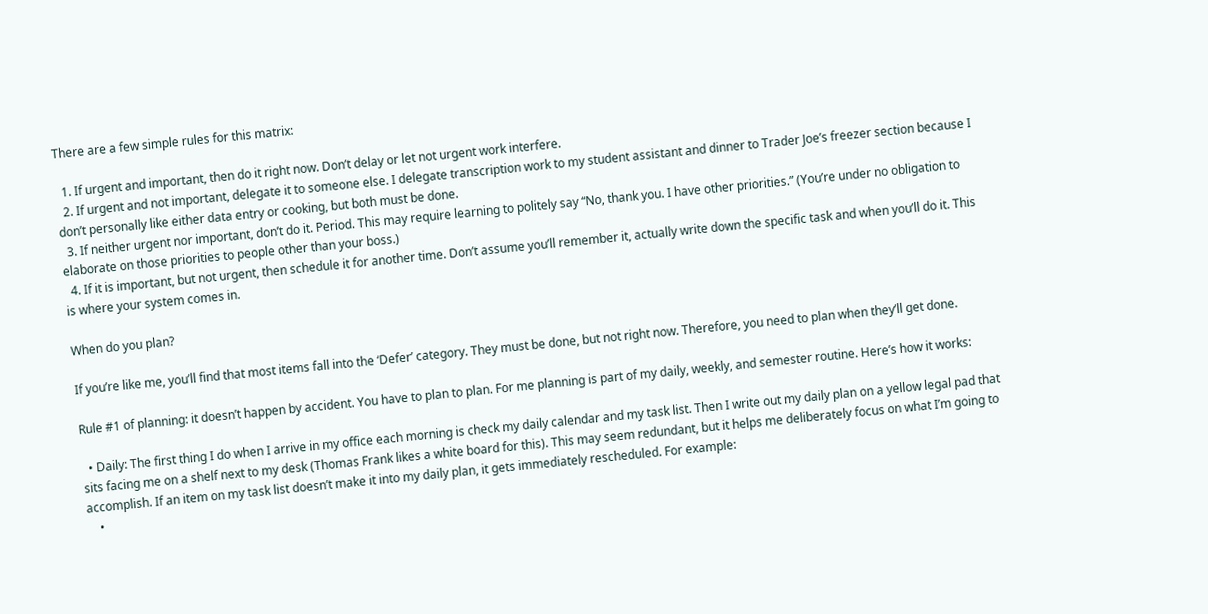There are a few simple rules for this matrix:

  1. If urgent and important, then do it right now. Don’t delay or let not urgent work interfere.
  2. If urgent and not important, delegate it to someone else. I delegate transcription work to my student assistant and dinner to Trader Joe’s freezer section because I don’t personally like either data entry or cooking, but both must be done.
  3. If neither urgent nor important, don’t do it. Period. This may require learning to politely say “No, thank you. I have other priorities.” (You’re under no obligation to elaborate on those priorities to people other than your boss.)
  4. If it is important, but not urgent, then schedule it for another time. Don’t assume you’ll remember it, actually write down the specific task and when you’ll do it. This is where your system comes in.

When do you plan?

If you’re like me, you’ll find that most items fall into the ‘Defer’ category. They must be done, but not right now. Therefore, you need to plan when they’ll get done.

Rule #1 of planning: it doesn’t happen by accident. You have to plan to plan. For me planning is part of my daily, weekly, and semester routine. Here’s how it works:

  • Daily: The first thing I do when I arrive in my office each morning is check my daily calendar and my task list. Then I write out my daily plan on a yellow legal pad that sits facing me on a shelf next to my desk (Thomas Frank likes a white board for this). This may seem redundant, but it helps me deliberately focus on what I’m going to accomplish. If an item on my task list doesn’t make it into my daily plan, it gets immediately rescheduled. For example:
    •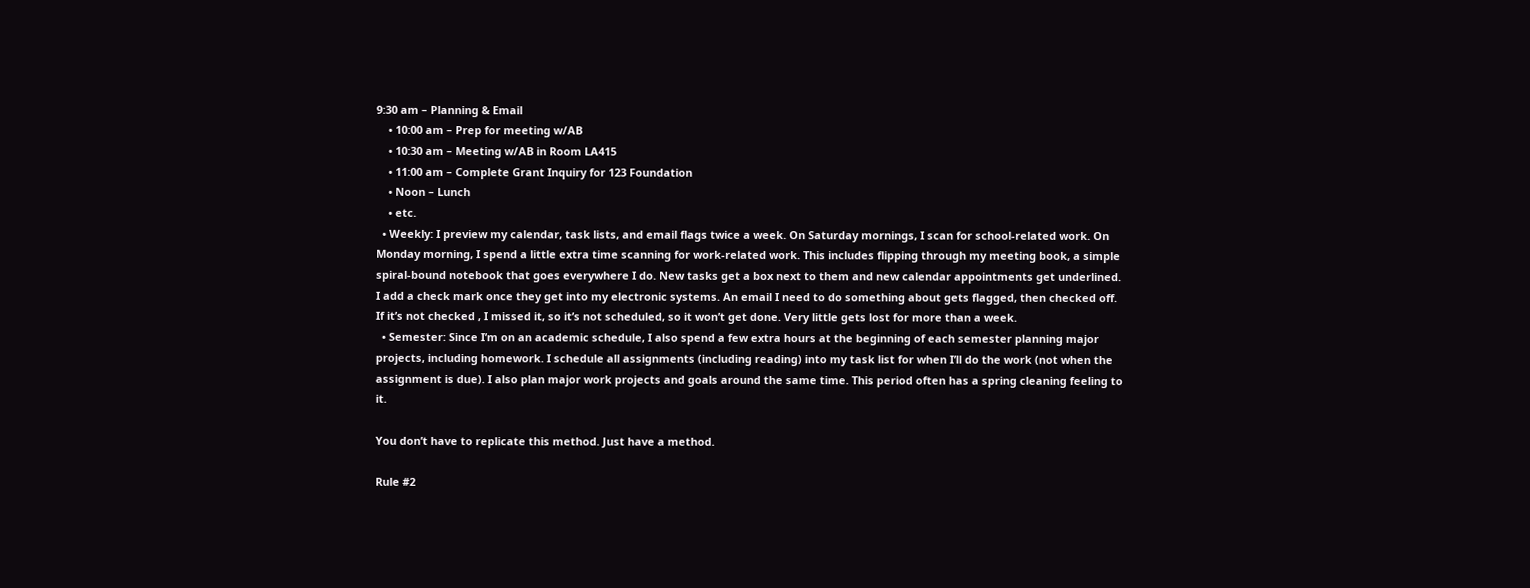9:30 am – Planning & Email
    • 10:00 am – Prep for meeting w/AB
    • 10:30 am – Meeting w/AB in Room LA415
    • 11:00 am – Complete Grant Inquiry for 123 Foundation
    • Noon – Lunch
    • etc.
  • Weekly: I preview my calendar, task lists, and email flags twice a week. On Saturday mornings, I scan for school-related work. On Monday morning, I spend a little extra time scanning for work-related work. This includes flipping through my meeting book, a simple spiral-bound notebook that goes everywhere I do. New tasks get a box next to them and new calendar appointments get underlined. I add a check mark once they get into my electronic systems. An email I need to do something about gets flagged, then checked off. If it’s not checked , I missed it, so it’s not scheduled, so it won’t get done. Very little gets lost for more than a week.
  • Semester: Since I’m on an academic schedule, I also spend a few extra hours at the beginning of each semester planning major projects, including homework. I schedule all assignments (including reading) into my task list for when I’ll do the work (not when the assignment is due). I also plan major work projects and goals around the same time. This period often has a spring cleaning feeling to it.

You don’t have to replicate this method. Just have a method.

Rule #2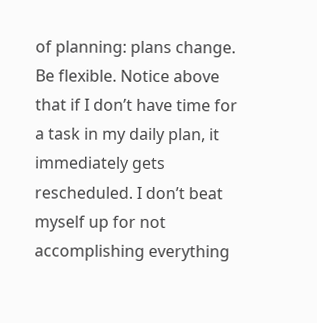of planning: plans change. Be flexible. Notice above that if I don’t have time for a task in my daily plan, it immediately gets rescheduled. I don’t beat myself up for not accomplishing everything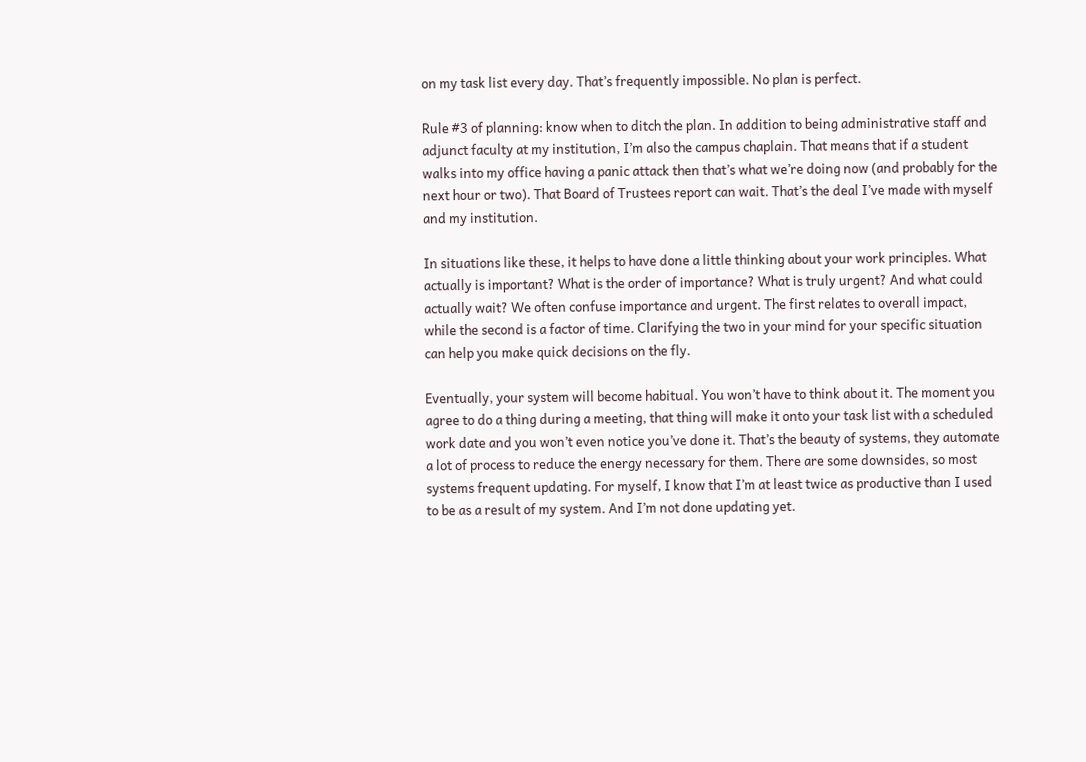on my task list every day. That’s frequently impossible. No plan is perfect.

Rule #3 of planning: know when to ditch the plan. In addition to being administrative staff and adjunct faculty at my institution, I’m also the campus chaplain. That means that if a student walks into my office having a panic attack then that’s what we’re doing now (and probably for the next hour or two). That Board of Trustees report can wait. That’s the deal I’ve made with myself and my institution.

In situations like these, it helps to have done a little thinking about your work principles. What actually is important? What is the order of importance? What is truly urgent? And what could actually wait? We often confuse importance and urgent. The first relates to overall impact, while the second is a factor of time. Clarifying the two in your mind for your specific situation can help you make quick decisions on the fly.

Eventually, your system will become habitual. You won’t have to think about it. The moment you agree to do a thing during a meeting, that thing will make it onto your task list with a scheduled work date and you won’t even notice you’ve done it. That’s the beauty of systems, they automate a lot of process to reduce the energy necessary for them. There are some downsides, so most systems frequent updating. For myself, I know that I’m at least twice as productive than I used to be as a result of my system. And I’m not done updating yet.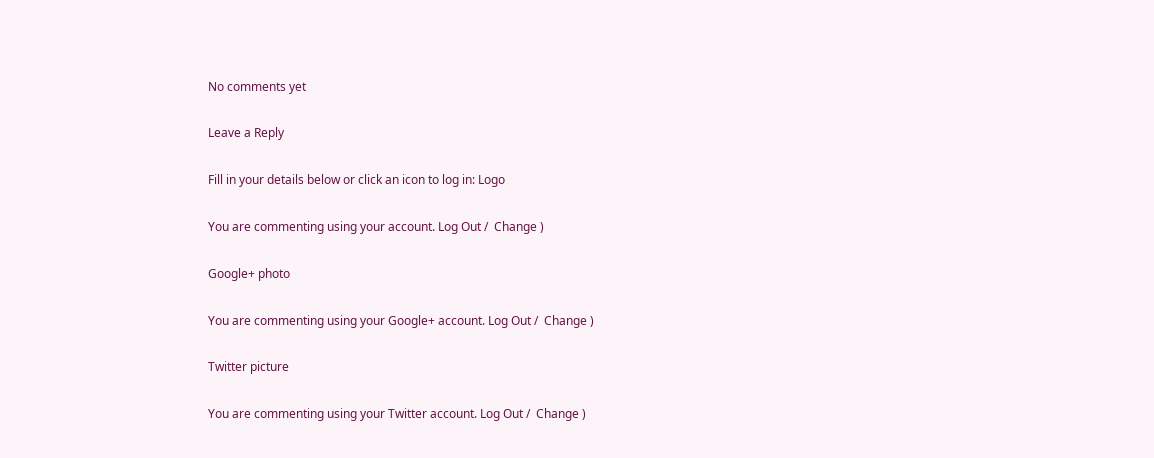No comments yet

Leave a Reply

Fill in your details below or click an icon to log in: Logo

You are commenting using your account. Log Out /  Change )

Google+ photo

You are commenting using your Google+ account. Log Out /  Change )

Twitter picture

You are commenting using your Twitter account. Log Out /  Change )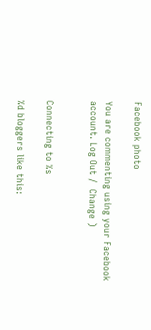Facebook photo

You are commenting using your Facebook account. Log Out /  Change )


Connecting to %s

%d bloggers like this: